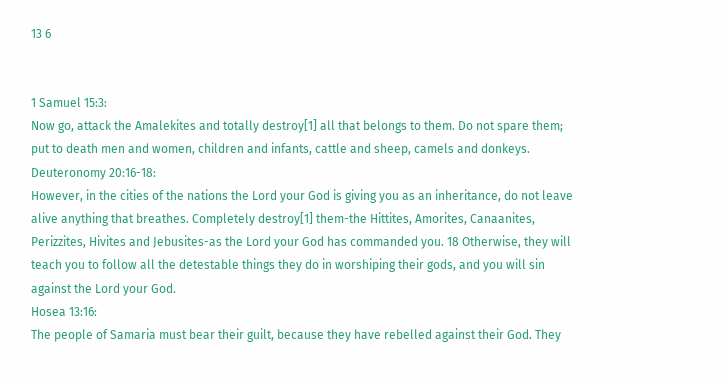13 6


1 Samuel 15:3:
Now go, attack the Amalekites and totally destroy[1] all that belongs to them. Do not spare them; put to death men and women, children and infants, cattle and sheep, camels and donkeys.
Deuteronomy 20:16-18:
However, in the cities of the nations the Lord your God is giving you as an inheritance, do not leave alive anything that breathes. Completely destroy[1] them-the Hittites, Amorites, Canaanites, Perizzites, Hivites and Jebusites-as the Lord your God has commanded you. 18 Otherwise, they will teach you to follow all the detestable things they do in worshiping their gods, and you will sin against the Lord your God.
Hosea 13:16:
The people of Samaria must bear their guilt, because they have rebelled against their God. They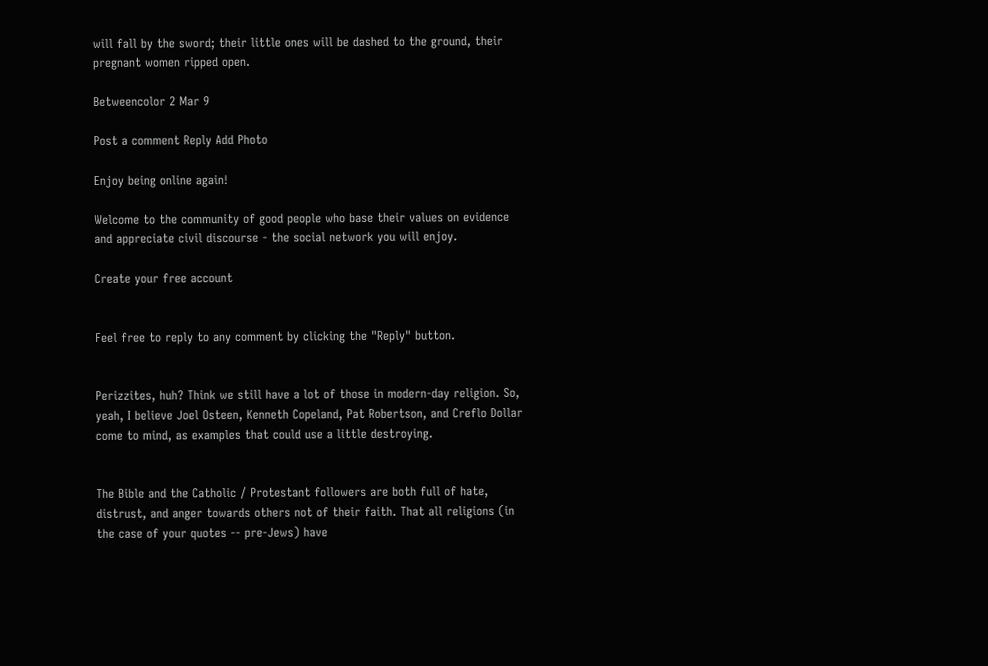will fall by the sword; their little ones will be dashed to the ground, their pregnant women ripped open.

Betweencolor 2 Mar 9

Post a comment Reply Add Photo

Enjoy being online again!

Welcome to the community of good people who base their values on evidence and appreciate civil discourse - the social network you will enjoy.

Create your free account


Feel free to reply to any comment by clicking the "Reply" button.


Perizzites, huh? Think we still have a lot of those in modern-day religion. So, yeah, I believe Joel Osteen, Kenneth Copeland, Pat Robertson, and Creflo Dollar come to mind, as examples that could use a little destroying.


The Bible and the Catholic / Protestant followers are both full of hate, distrust, and anger towards others not of their faith. That all religions (in the case of your quotes -- pre-Jews) have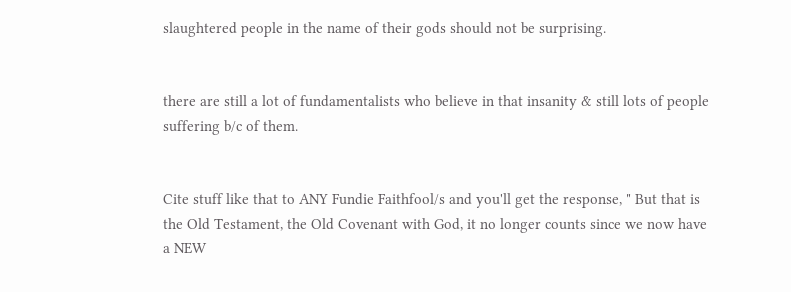slaughtered people in the name of their gods should not be surprising.


there are still a lot of fundamentalists who believe in that insanity & still lots of people suffering b/c of them.


Cite stuff like that to ANY Fundie Faithfool/s and you'll get the response, " But that is the Old Testament, the Old Covenant with God, it no longer counts since we now have a NEW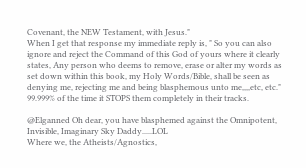Covenant, the NEW Testament, with Jesus."
When I get that response my immediate reply is, " So you can also ignore and reject the Command of this God of yours where it clearly states, Any person who deems to remove, erase or alter my words as set down within this book, my Holy Words/Bible, shall be seen as denying me, rejecting me and being blasphemous unto me,,,,etc, etc."
99.999% of the time it STOPS them completely in their tracks.

@Elganned Oh dear, you have blasphemed against the Omnipotent, Invisible, Imaginary Sky Daddy.....LOL
Where we, the Atheists/Agnostics,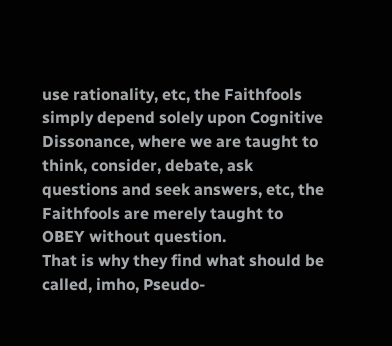use rationality, etc, the Faithfools simply depend solely upon Cognitive Dissonance, where we are taught to think, consider, debate, ask questions and seek answers, etc, the Faithfools are merely taught to OBEY without question.
That is why they find what should be called, imho, Pseudo-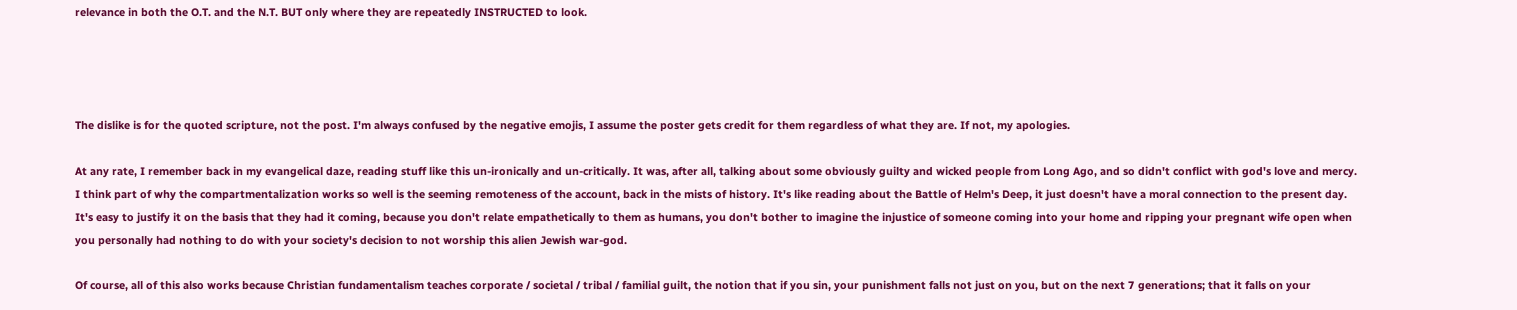relevance in both the O.T. and the N.T. BUT only where they are repeatedly INSTRUCTED to look.




The dislike is for the quoted scripture, not the post. I'm always confused by the negative emojis, I assume the poster gets credit for them regardless of what they are. If not, my apologies.

At any rate, I remember back in my evangelical daze, reading stuff like this un-ironically and un-critically. It was, after all, talking about some obviously guilty and wicked people from Long Ago, and so didn't conflict with god's love and mercy. I think part of why the compartmentalization works so well is the seeming remoteness of the account, back in the mists of history. It's like reading about the Battle of Helm's Deep, it just doesn't have a moral connection to the present day. It's easy to justify it on the basis that they had it coming, because you don't relate empathetically to them as humans, you don't bother to imagine the injustice of someone coming into your home and ripping your pregnant wife open when you personally had nothing to do with your society's decision to not worship this alien Jewish war-god.

Of course, all of this also works because Christian fundamentalism teaches corporate / societal / tribal / familial guilt, the notion that if you sin, your punishment falls not just on you, but on the next 7 generations; that it falls on your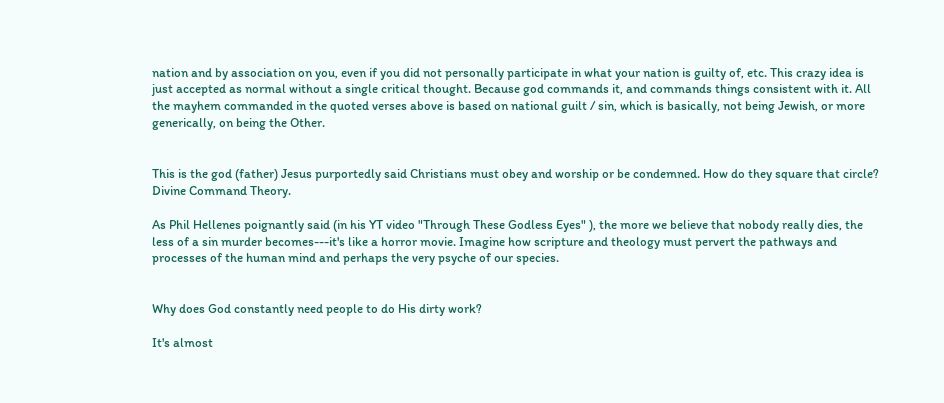nation and by association on you, even if you did not personally participate in what your nation is guilty of, etc. This crazy idea is just accepted as normal without a single critical thought. Because god commands it, and commands things consistent with it. All the mayhem commanded in the quoted verses above is based on national guilt / sin, which is basically, not being Jewish, or more generically, on being the Other.


This is the god (father) Jesus purportedly said Christians must obey and worship or be condemned. How do they square that circle? Divine Command Theory.

As Phil Hellenes poignantly said (in his YT video "Through These Godless Eyes" ), the more we believe that nobody really dies, the less of a sin murder becomes---it's like a horror movie. Imagine how scripture and theology must pervert the pathways and processes of the human mind and perhaps the very psyche of our species.


Why does God constantly need people to do His dirty work?

It's almost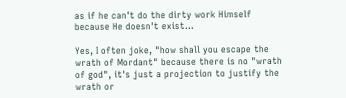as if he can't do the dirty work Himself because He doesn't exist...

Yes, I often joke, "how shall you escape the wrath of Mordant" because there is no "wrath of god", it's just a projection to justify the wrath or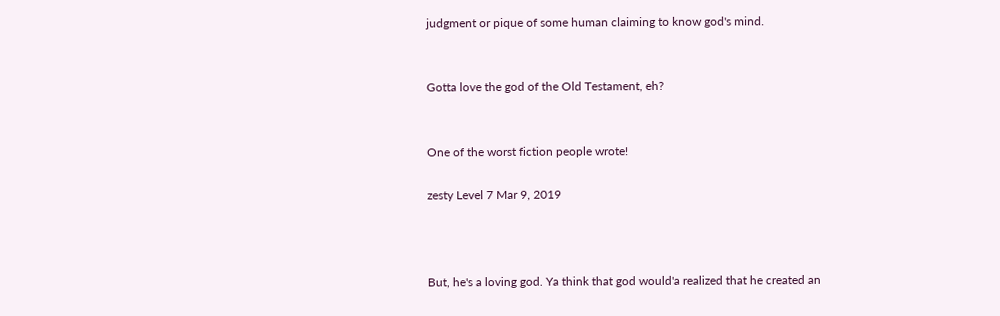judgment or pique of some human claiming to know god's mind.


Gotta love the god of the Old Testament, eh?


One of the worst fiction people wrote!

zesty Level 7 Mar 9, 2019



But, he's a loving god. Ya think that god would'a realized that he created an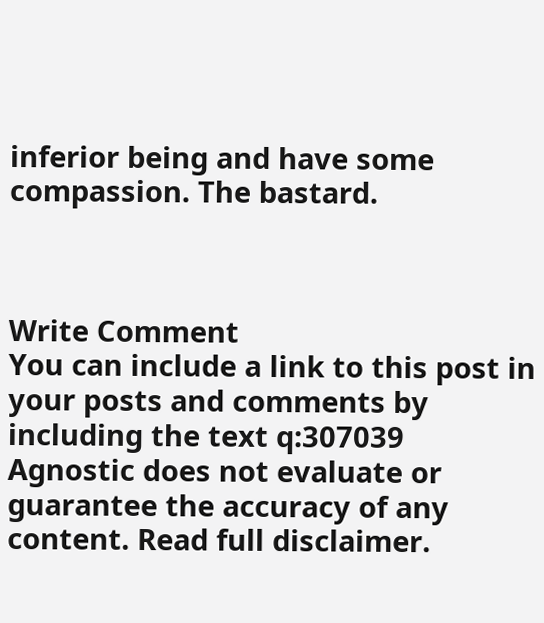inferior being and have some compassion. The bastard.



Write Comment
You can include a link to this post in your posts and comments by including the text q:307039
Agnostic does not evaluate or guarantee the accuracy of any content. Read full disclaimer.